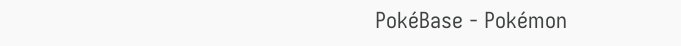PokéBase - Pokémon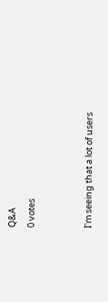Q&A
0 votes


I'm seeing that a lot of users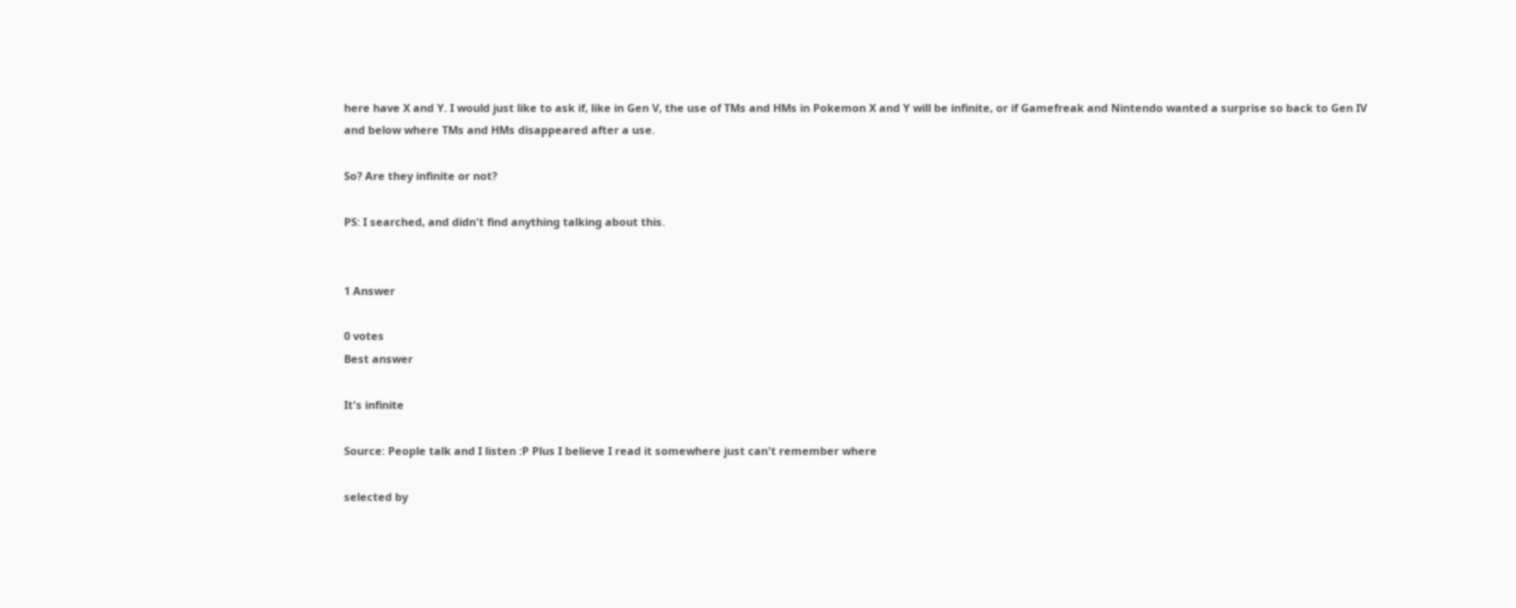here have X and Y. I would just like to ask if, like in Gen V, the use of TMs and HMs in Pokemon X and Y will be infinite, or if Gamefreak and Nintendo wanted a surprise so back to Gen IV and below where TMs and HMs disappeared after a use.

So? Are they infinite or not?

PS: I searched, and didn't find anything talking about this.


1 Answer

0 votes
Best answer

It's infinite

Source: People talk and I listen :P Plus I believe I read it somewhere just can't remember where

selected by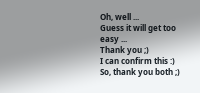Oh, well ...
Guess it will get too easy ...
Thank you ;)
I can confirm this :)
So, thank you both ;)